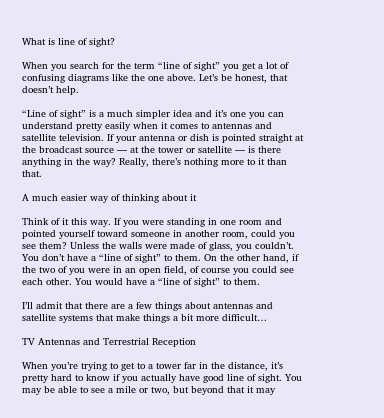What is line of sight?

When you search for the term “line of sight” you get a lot of confusing diagrams like the one above. Let’s be honest, that doesn’t help.

“Line of sight” is a much simpler idea and it’s one you can understand pretty easily when it comes to antennas and satellite television. If your antenna or dish is pointed straight at the broadcast source — at the tower or satellite — is there anything in the way? Really, there’s nothing more to it than that.

A much easier way of thinking about it

Think of it this way. If you were standing in one room and pointed yourself toward someone in another room, could you see them? Unless the walls were made of glass, you couldn’t. You don’t have a “line of sight” to them. On the other hand, if the two of you were in an open field, of course you could see each other. You would have a “line of sight” to them.

I’ll admit that there are a few things about antennas and satellite systems that make things a bit more difficult…

TV Antennas and Terrestrial Reception

When you’re trying to get to a tower far in the distance, it’s pretty hard to know if you actually have good line of sight. You may be able to see a mile or two, but beyond that it may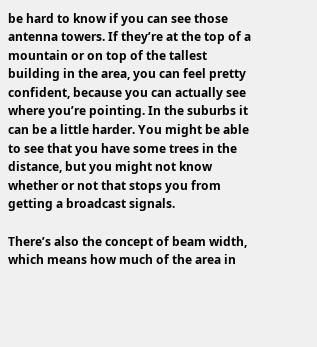be hard to know if you can see those antenna towers. If they’re at the top of a mountain or on top of the tallest building in the area, you can feel pretty confident, because you can actually see where you’re pointing. In the suburbs it can be a little harder. You might be able to see that you have some trees in the distance, but you might not know whether or not that stops you from getting a broadcast signals.

There’s also the concept of beam width, which means how much of the area in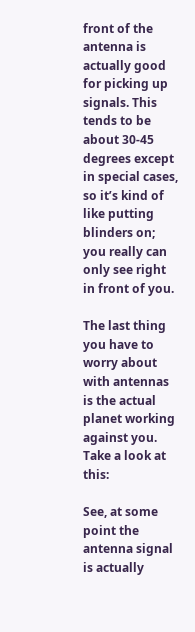front of the antenna is actually good for picking up signals. This tends to be about 30-45 degrees except in special cases, so it’s kind of like putting blinders on; you really can only see right in front of you.

The last thing you have to worry about with antennas is the actual planet working against you. Take a look at this:

See, at some point the antenna signal is actually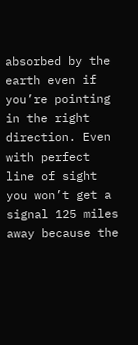absorbed by the earth even if you’re pointing in the right direction. Even with perfect line of sight you won’t get a signal 125 miles away because the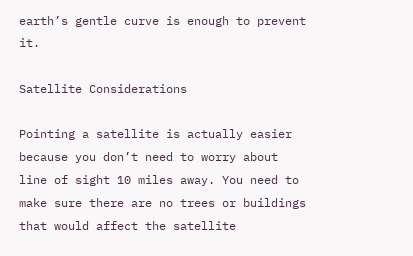earth’s gentle curve is enough to prevent it.

Satellite Considerations

Pointing a satellite is actually easier because you don’t need to worry about line of sight 10 miles away. You need to make sure there are no trees or buildings that would affect the satellite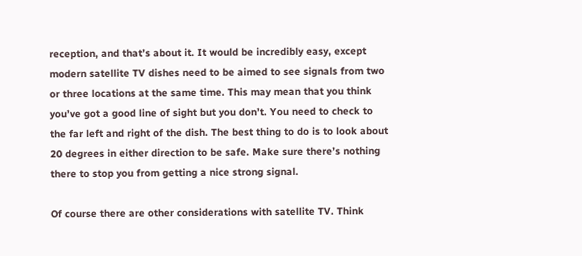reception, and that’s about it. It would be incredibly easy, except modern satellite TV dishes need to be aimed to see signals from two or three locations at the same time. This may mean that you think you’ve got a good line of sight but you don’t. You need to check to the far left and right of the dish. The best thing to do is to look about 20 degrees in either direction to be safe. Make sure there’s nothing there to stop you from getting a nice strong signal.

Of course there are other considerations with satellite TV. Think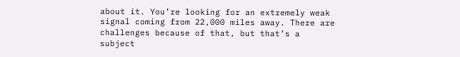about it. You’re looking for an extremely weak signal coming from 22,000 miles away. There are challenges because of that, but that’s a subject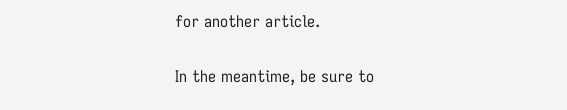for another article.

In the meantime, be sure to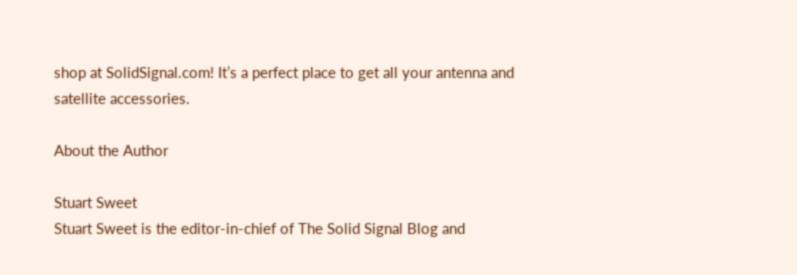shop at SolidSignal.com! It’s a perfect place to get all your antenna and satellite accessories.

About the Author

Stuart Sweet
Stuart Sweet is the editor-in-chief of The Solid Signal Blog and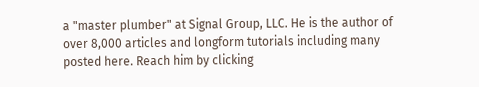a "master plumber" at Signal Group, LLC. He is the author of over 8,000 articles and longform tutorials including many posted here. Reach him by clicking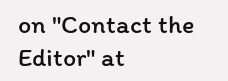on "Contact the Editor" at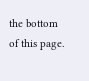the bottom of this page.